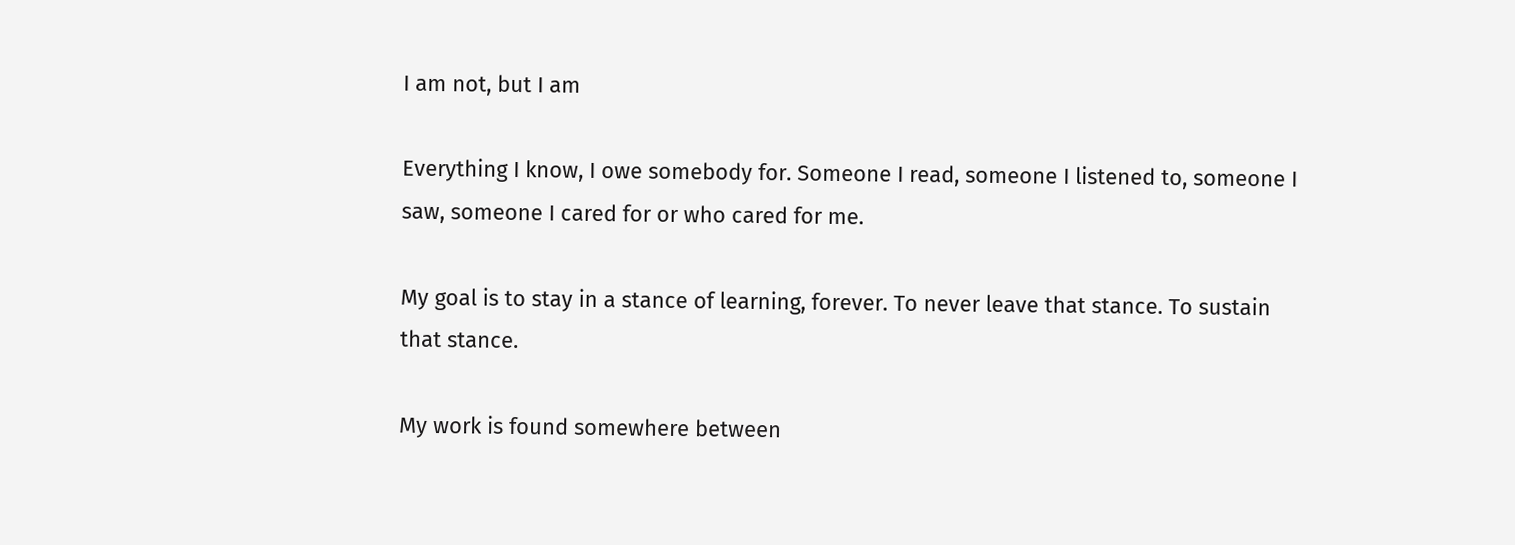I am not, but I am

Everything I know, I owe somebody for. Someone I read, someone I listened to, someone I saw, someone I cared for or who cared for me.

My goal is to stay in a stance of learning, forever. To never leave that stance. To sustain that stance.

My work is found somewhere between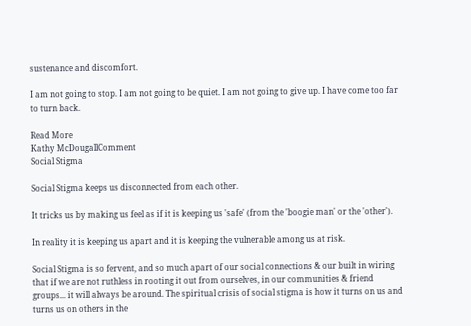sustenance and discomfort.

I am not going to stop. I am not going to be quiet. I am not going to give up. I have come too far to turn back.

Read More
Kathy McDougallComment
Social Stigma

Social Stigma keeps us disconnected from each other.

It tricks us by making us feel as if it is keeping us 'safe' (from the 'boogie man' or the 'other').

In reality it is keeping us apart and it is keeping the vulnerable among us at risk.

Social Stigma is so fervent, and so much apart of our social connections & our built in wiring that if we are not ruthless in rooting it out from ourselves, in our communities & friend groups... it will always be around. The spiritual crisis of social stigma is how it turns on us and turns us on others in the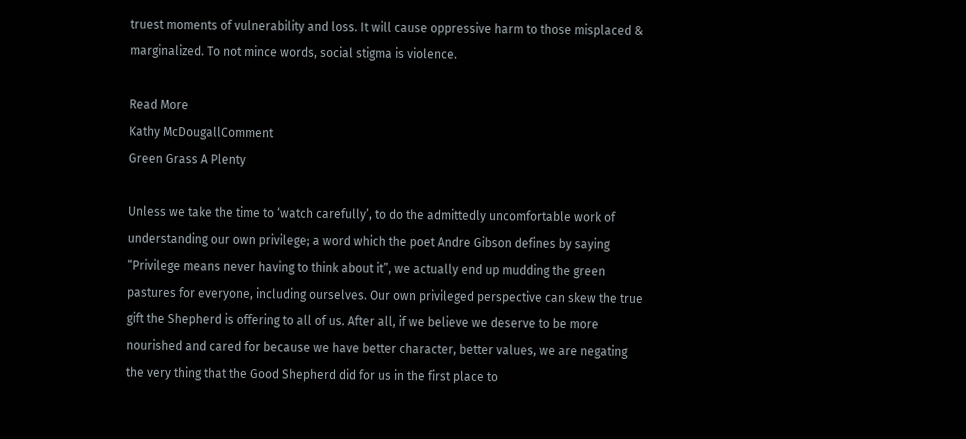truest moments of vulnerability and loss. It will cause oppressive harm to those misplaced & marginalized. To not mince words, social stigma is violence.

Read More
Kathy McDougallComment
Green Grass A Plenty

Unless we take the time to ‘watch carefully’, to do the admittedly uncomfortable work of understanding our own privilege; a word which the poet Andre Gibson defines by saying “Privilege means never having to think about it”, we actually end up mudding the green pastures for everyone, including ourselves. Our own privileged perspective can skew the true gift the Shepherd is offering to all of us. After all, if we believe we deserve to be more nourished and cared for because we have better character, better values, we are negating the very thing that the Good Shepherd did for us in the first place to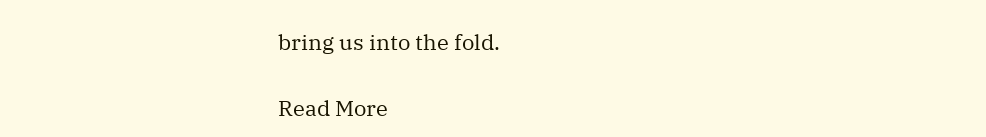bring us into the fold.

Read More